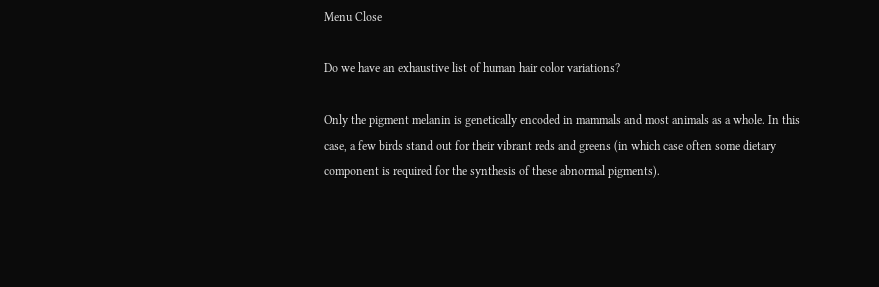Menu Close

Do we have an exhaustive list of human hair color variations?

Only the pigment melanin is genetically encoded in mammals and most animals as a whole. In this case, a few birds stand out for their vibrant reds and greens (in which case often some dietary component is required for the synthesis of these abnormal pigments).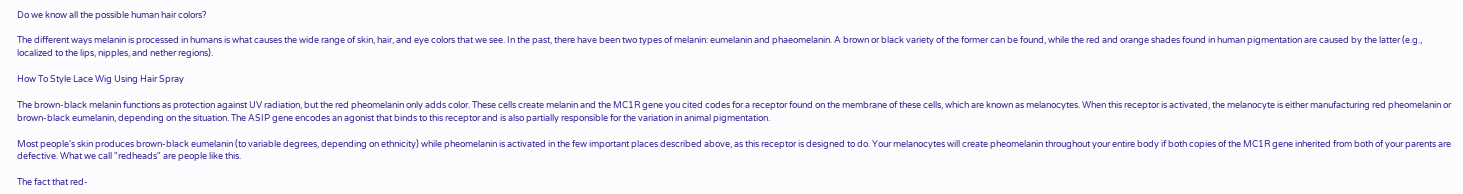Do we know all the possible human hair colors?

The different ways melanin is processed in humans is what causes the wide range of skin, hair, and eye colors that we see. In the past, there have been two types of melanin: eumelanin and phaeomelanin. A brown or black variety of the former can be found, while the red and orange shades found in human pigmentation are caused by the latter (e.g., localized to the lips, nipples, and nether regions).

How To Style Lace Wig Using Hair Spray

The brown-black melanin functions as protection against UV radiation, but the red pheomelanin only adds color. These cells create melanin and the MC1R gene you cited codes for a receptor found on the membrane of these cells, which are known as melanocytes. When this receptor is activated, the melanocyte is either manufacturing red pheomelanin or brown-black eumelanin, depending on the situation. The ASIP gene encodes an agonist that binds to this receptor and is also partially responsible for the variation in animal pigmentation.

Most people's skin produces brown-black eumelanin (to variable degrees, depending on ethnicity) while pheomelanin is activated in the few important places described above, as this receptor is designed to do. Your melanocytes will create pheomelanin throughout your entire body if both copies of the MC1R gene inherited from both of your parents are defective. What we call "redheads" are people like this.

The fact that red-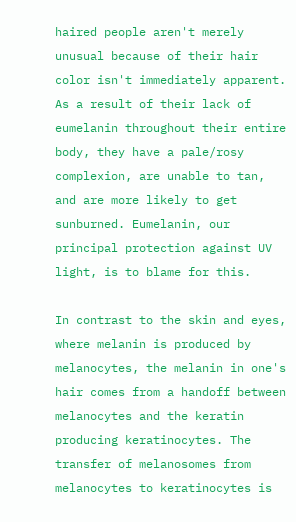haired people aren't merely unusual because of their hair color isn't immediately apparent. As a result of their lack of eumelanin throughout their entire body, they have a pale/rosy complexion, are unable to tan, and are more likely to get sunburned. Eumelanin, our principal protection against UV light, is to blame for this.

In contrast to the skin and eyes, where melanin is produced by melanocytes, the melanin in one's hair comes from a handoff between melanocytes and the keratin producing keratinocytes. The transfer of melanosomes from melanocytes to keratinocytes is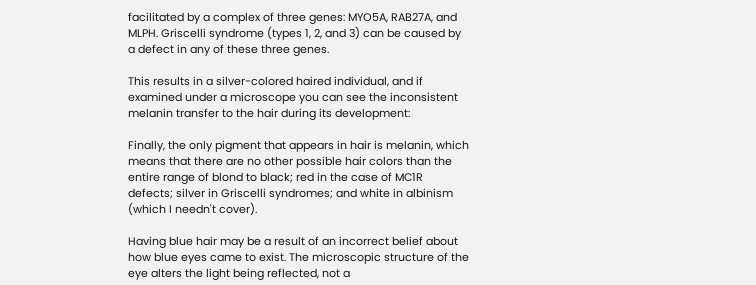facilitated by a complex of three genes: MYO5A, RAB27A, and MLPH. Griscelli syndrome (types 1, 2, and 3) can be caused by a defect in any of these three genes.

This results in a silver-colored haired individual, and if examined under a microscope you can see the inconsistent melanin transfer to the hair during its development:

Finally, the only pigment that appears in hair is melanin, which means that there are no other possible hair colors than the entire range of blond to black; red in the case of MC1R defects; silver in Griscelli syndromes; and white in albinism (which I needn't cover).

Having blue hair may be a result of an incorrect belief about how blue eyes came to exist. The microscopic structure of the eye alters the light being reflected, not a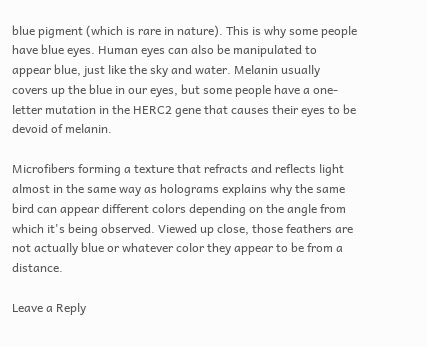blue pigment (which is rare in nature). This is why some people have blue eyes. Human eyes can also be manipulated to appear blue, just like the sky and water. Melanin usually covers up the blue in our eyes, but some people have a one-letter mutation in the HERC2 gene that causes their eyes to be devoid of melanin.

Microfibers forming a texture that refracts and reflects light almost in the same way as holograms explains why the same bird can appear different colors depending on the angle from which it's being observed. Viewed up close, those feathers are not actually blue or whatever color they appear to be from a distance.

Leave a Reply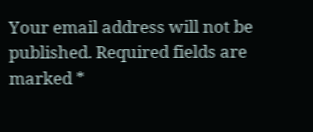Your email address will not be published. Required fields are marked *